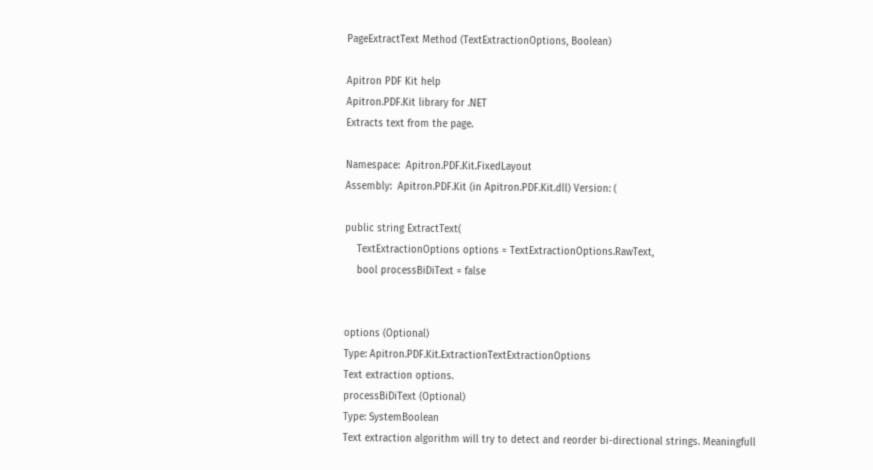PageExtractText Method (TextExtractionOptions, Boolean)

Apitron PDF Kit help
Apitron.PDF.Kit library for .NET
Extracts text from the page.

Namespace:  Apitron.PDF.Kit.FixedLayout
Assembly:  Apitron.PDF.Kit (in Apitron.PDF.Kit.dll) Version: (

public string ExtractText(
    TextExtractionOptions options = TextExtractionOptions.RawText,
    bool processBiDiText = false


options (Optional)
Type: Apitron.PDF.Kit.ExtractionTextExtractionOptions
Text extraction options.
processBiDiText (Optional)
Type: SystemBoolean
Text extraction algorithm will try to detect and reorder bi-directional strings. Meaningfull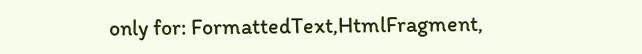only for: FormattedText,HtmlFragment,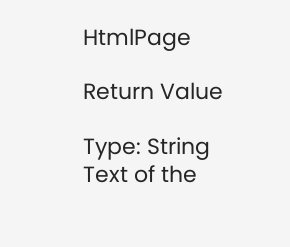HtmlPage

Return Value

Type: String
Text of the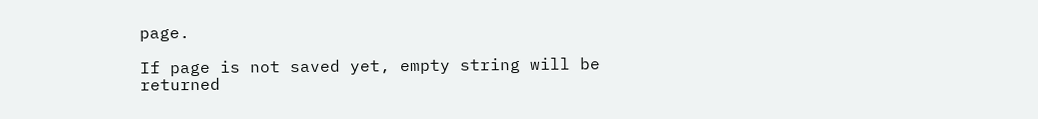page.

If page is not saved yet, empty string will be returned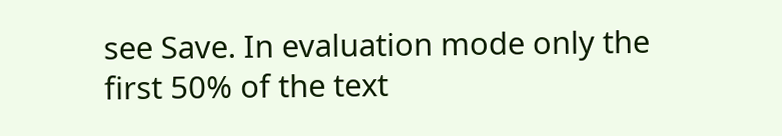see Save. In evaluation mode only the first 50% of the text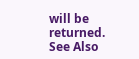will be returned.
See Also